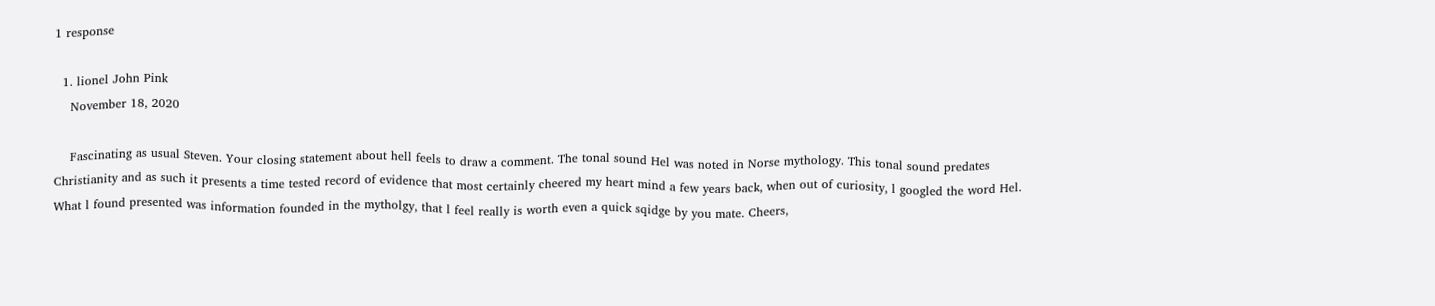1 response

  1. lionel John Pink
    November 18, 2020

    Fascinating as usual Steven. Your closing statement about hell feels to draw a comment. The tonal sound Hel was noted in Norse mythology. This tonal sound predates Christianity and as such it presents a time tested record of evidence that most certainly cheered my heart mind a few years back, when out of curiosity, l googled the word Hel. What l found presented was information founded in the mytholgy, that l feel really is worth even a quick sqidge by you mate. Cheers,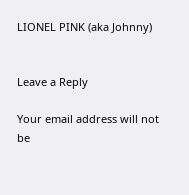LIONEL PINK (aka Johnny)


Leave a Reply

Your email address will not be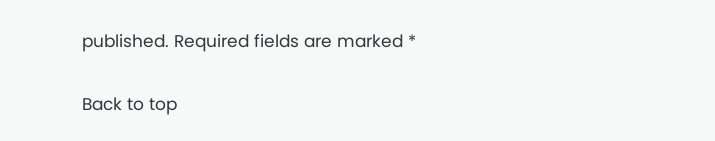published. Required fields are marked *

Back to top